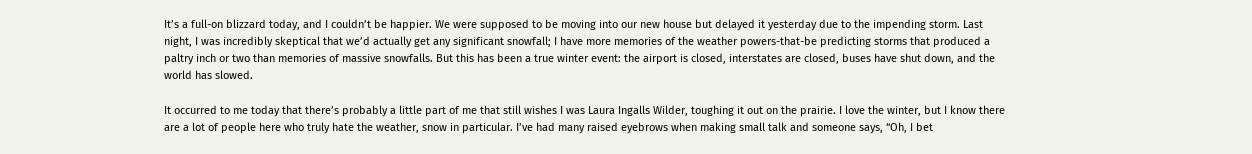It’s a full-on blizzard today, and I couldn’t be happier. We were supposed to be moving into our new house but delayed it yesterday due to the impending storm. Last night, I was incredibly skeptical that we’d actually get any significant snowfall; I have more memories of the weather powers-that-be predicting storms that produced a paltry inch or two than memories of massive snowfalls. But this has been a true winter event: the airport is closed, interstates are closed, buses have shut down, and the world has slowed.

It occurred to me today that there’s probably a little part of me that still wishes I was Laura Ingalls Wilder, toughing it out on the prairie. I love the winter, but I know there are a lot of people here who truly hate the weather, snow in particular. I’ve had many raised eyebrows when making small talk and someone says, “Oh, I bet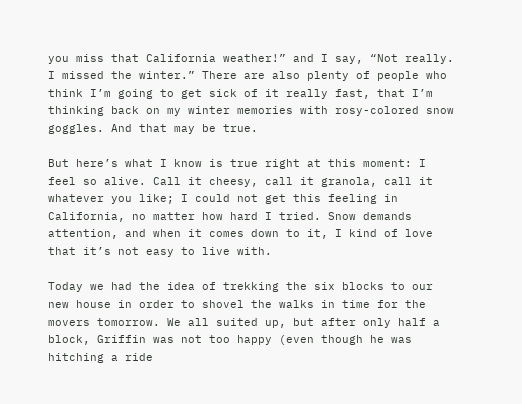you miss that California weather!” and I say, “Not really. I missed the winter.” There are also plenty of people who think I’m going to get sick of it really fast, that I’m thinking back on my winter memories with rosy-colored snow goggles. And that may be true.

But here’s what I know is true right at this moment: I feel so alive. Call it cheesy, call it granola, call it whatever you like; I could not get this feeling in California, no matter how hard I tried. Snow demands attention, and when it comes down to it, I kind of love that it’s not easy to live with.

Today we had the idea of trekking the six blocks to our new house in order to shovel the walks in time for the movers tomorrow. We all suited up, but after only half a block, Griffin was not too happy (even though he was hitching a ride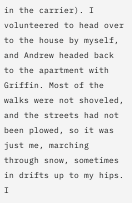in the carrier). I volunteered to head over to the house by myself, and Andrew headed back to the apartment with Griffin. Most of the walks were not shoveled, and the streets had not been plowed, so it was just me, marching through snow, sometimes in drifts up to my hips. I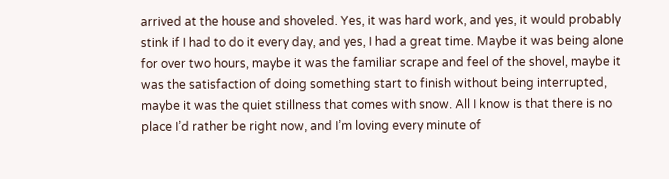arrived at the house and shoveled. Yes, it was hard work, and yes, it would probably stink if I had to do it every day, and yes, I had a great time. Maybe it was being alone for over two hours, maybe it was the familiar scrape and feel of the shovel, maybe it was the satisfaction of doing something start to finish without being interrupted, maybe it was the quiet stillness that comes with snow. All I know is that there is no place I’d rather be right now, and I’m loving every minute of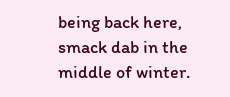being back here, smack dab in the middle of winter.